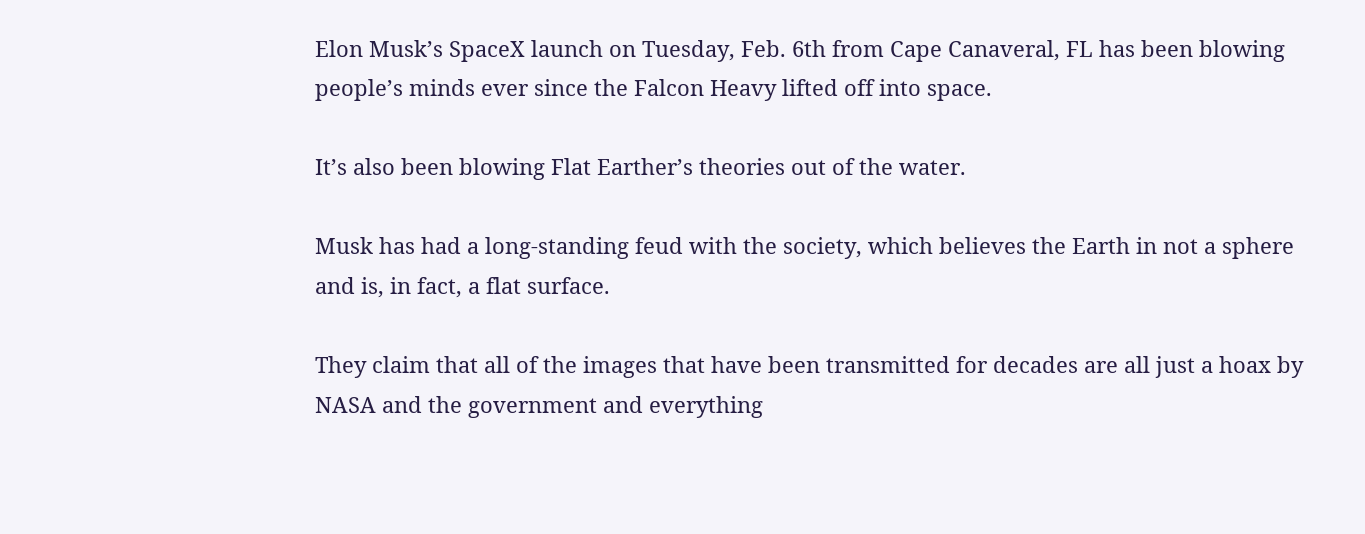Elon Musk’s SpaceX launch on Tuesday, Feb. 6th from Cape Canaveral, FL has been blowing people’s minds ever since the Falcon Heavy lifted off into space.

It’s also been blowing Flat Earther’s theories out of the water.

Musk has had a long-standing feud with the society, which believes the Earth in not a sphere and is, in fact, a flat surface.

They claim that all of the images that have been transmitted for decades are all just a hoax by NASA and the government and everything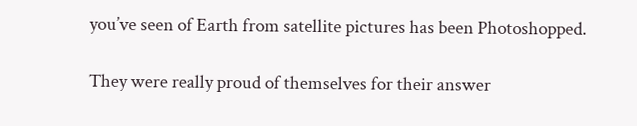you’ve seen of Earth from satellite pictures has been Photoshopped.

They were really proud of themselves for their answer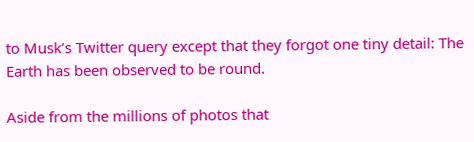to Musk’s Twitter query except that they forgot one tiny detail: The Earth has been observed to be round.

Aside from the millions of photos that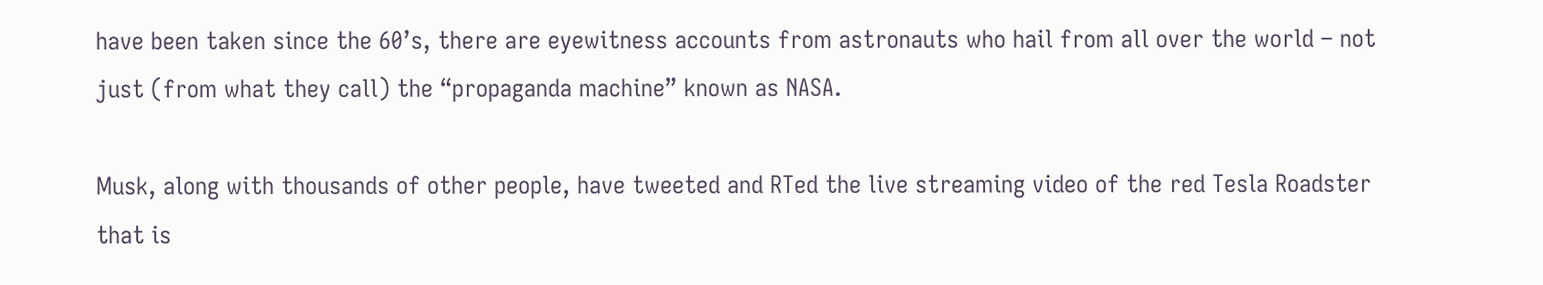have been taken since the 60’s, there are eyewitness accounts from astronauts who hail from all over the world – not just (from what they call) the “propaganda machine” known as NASA.

Musk, along with thousands of other people, have tweeted and RTed the live streaming video of the red Tesla Roadster that is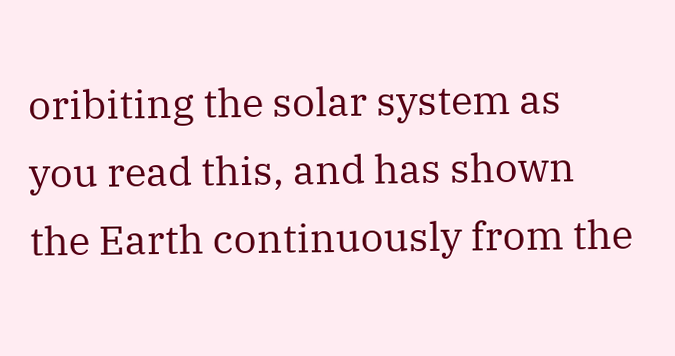oribiting the solar system as you read this, and has shown the Earth continuously from the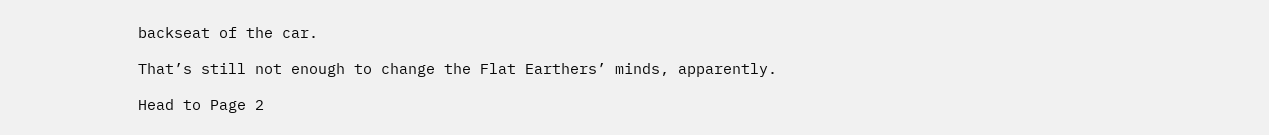backseat of the car.

That’s still not enough to change the Flat Earthers’ minds, apparently.

Head to Page 2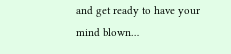and get ready to have your mind blown…